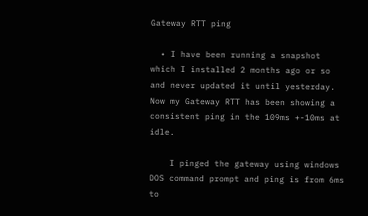Gateway RTT ping

  • I have been running a snapshot which I installed 2 months ago or so and never updated it until yesterday. Now my Gateway RTT has been showing a consistent ping in the 109ms +-10ms at idle.

    I pinged the gateway using windows DOS command prompt and ping is from 6ms to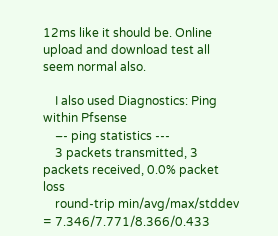12ms like it should be. Online upload and download test all seem normal also.

    I also used Diagnostics: Ping within Pfsense
    –- ping statistics ---
    3 packets transmitted, 3 packets received, 0.0% packet loss
    round-trip min/avg/max/stddev = 7.346/7.771/8.366/0.433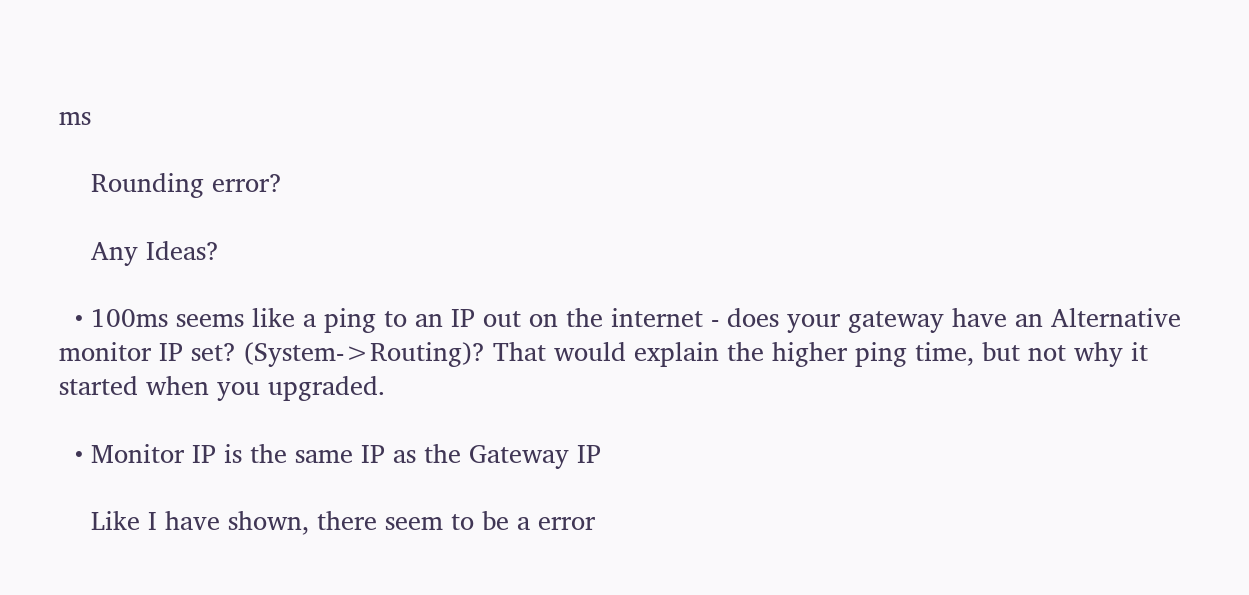ms

    Rounding error?

    Any Ideas?

  • 100ms seems like a ping to an IP out on the internet - does your gateway have an Alternative monitor IP set? (System->Routing)? That would explain the higher ping time, but not why it started when you upgraded.

  • Monitor IP is the same IP as the Gateway IP

    Like I have shown, there seem to be a error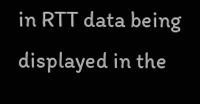in RTT data being displayed in the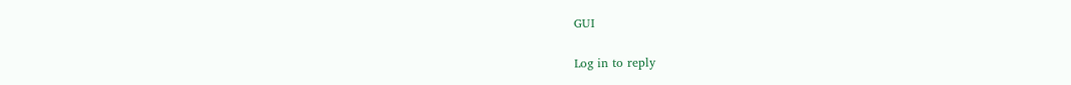GUI

Log in to reply